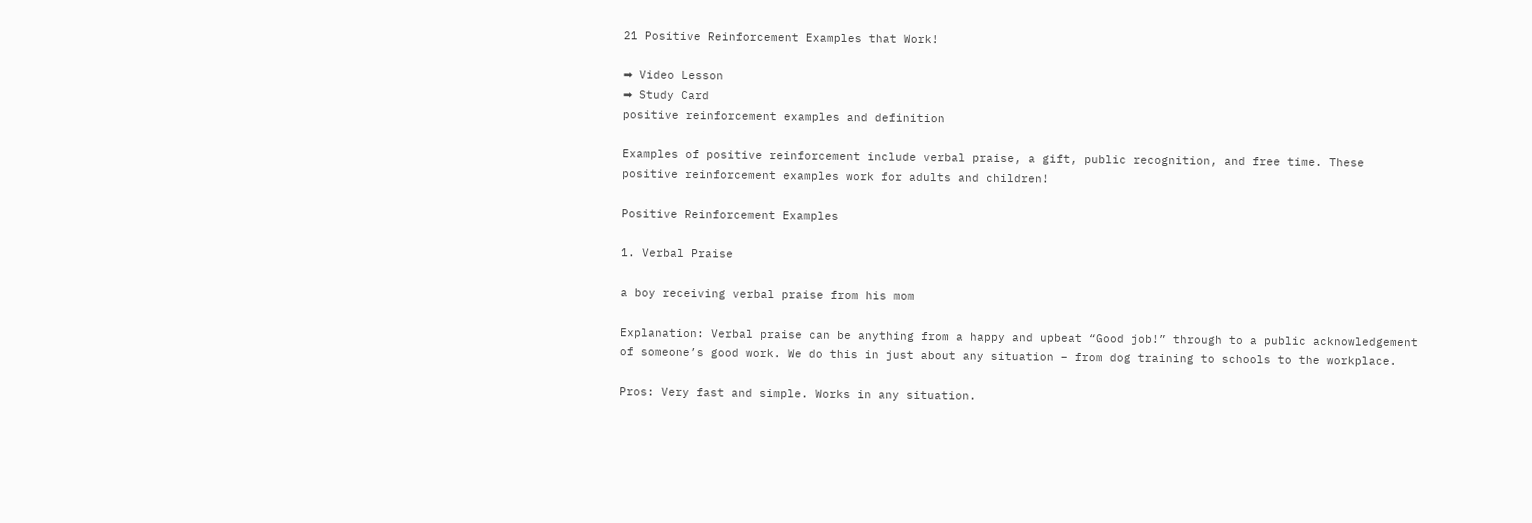21 Positive Reinforcement Examples that Work!

➡ Video Lesson
➡ Study Card
positive reinforcement examples and definition

Examples of positive reinforcement include verbal praise, a gift, public recognition, and free time. These positive reinforcement examples work for adults and children!

Positive Reinforcement Examples

1. Verbal Praise

a boy receiving verbal praise from his mom

Explanation: Verbal praise can be anything from a happy and upbeat “Good job!” through to a public acknowledgement of someone’s good work. We do this in just about any situation – from dog training to schools to the workplace.

Pros: Very fast and simple. Works in any situation.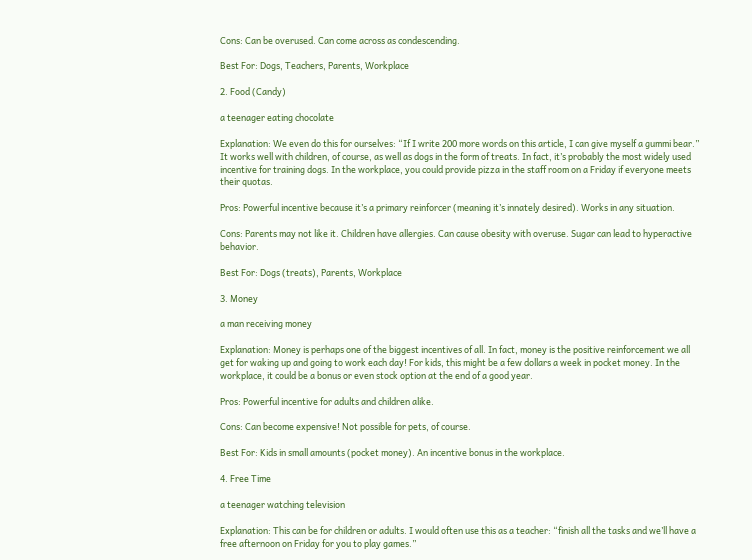Cons: Can be overused. Can come across as condescending.

Best For: Dogs, Teachers, Parents, Workplace

2. Food (Candy)

a teenager eating chocolate

Explanation: We even do this for ourselves: “If I write 200 more words on this article, I can give myself a gummi bear.” It works well with children, of course, as well as dogs in the form of treats. In fact, it’s probably the most widely used incentive for training dogs. In the workplace, you could provide pizza in the staff room on a Friday if everyone meets their quotas.

Pros: Powerful incentive because it’s a primary reinforcer (meaning it’s innately desired). Works in any situation.

Cons: Parents may not like it. Children have allergies. Can cause obesity with overuse. Sugar can lead to hyperactive behavior.

Best For: Dogs (treats), Parents, Workplace

3. Money

a man receiving money

Explanation: Money is perhaps one of the biggest incentives of all. In fact, money is the positive reinforcement we all get for waking up and going to work each day! For kids, this might be a few dollars a week in pocket money. In the workplace, it could be a bonus or even stock option at the end of a good year.

Pros: Powerful incentive for adults and children alike.

Cons: Can become expensive! Not possible for pets, of course.

Best For: Kids in small amounts (pocket money). An incentive bonus in the workplace.

4. Free Time

a teenager watching television

Explanation: This can be for children or adults. I would often use this as a teacher: “finish all the tasks and we’ll have a free afternoon on Friday for you to play games.”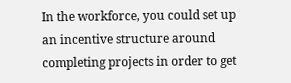In the workforce, you could set up an incentive structure around completing projects in order to get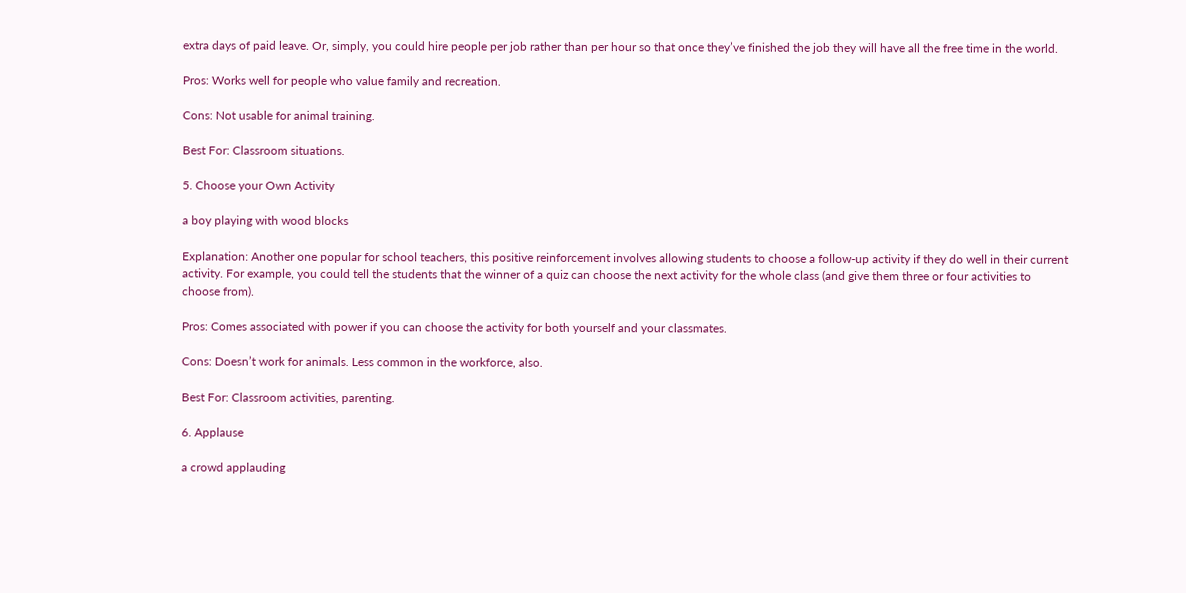extra days of paid leave. Or, simply, you could hire people per job rather than per hour so that once they’ve finished the job they will have all the free time in the world.

Pros: Works well for people who value family and recreation.

Cons: Not usable for animal training.

Best For: Classroom situations.

5. Choose your Own Activity

a boy playing with wood blocks

Explanation: Another one popular for school teachers, this positive reinforcement involves allowing students to choose a follow-up activity if they do well in their current activity. For example, you could tell the students that the winner of a quiz can choose the next activity for the whole class (and give them three or four activities to choose from).

Pros: Comes associated with power if you can choose the activity for both yourself and your classmates.

Cons: Doesn’t work for animals. Less common in the workforce, also.

Best For: Classroom activities, parenting.

6. Applause

a crowd applauding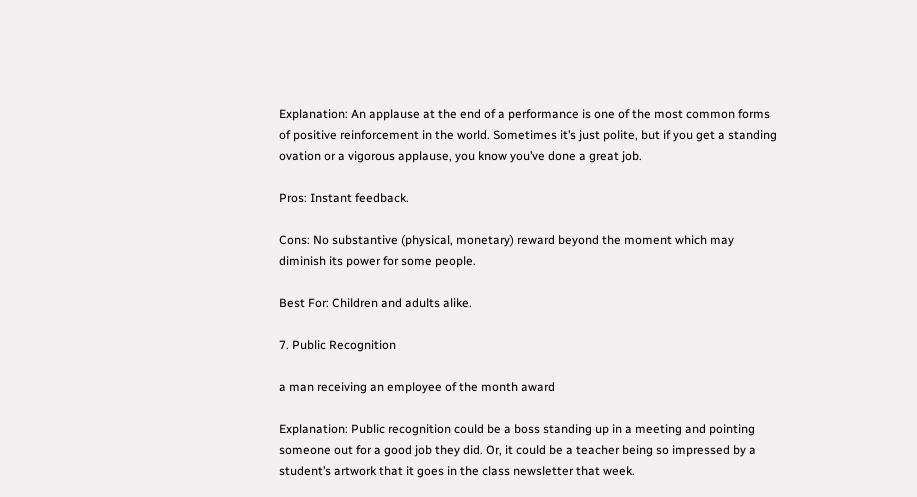Explanation: An applause at the end of a performance is one of the most common forms of positive reinforcement in the world. Sometimes it’s just polite, but if you get a standing ovation or a vigorous applause, you know you’ve done a great job.

Pros: Instant feedback.

Cons: No substantive (physical, monetary) reward beyond the moment which may diminish its power for some people.

Best For: Children and adults alike.

7. Public Recognition

a man receiving an employee of the month award

Explanation: Public recognition could be a boss standing up in a meeting and pointing someone out for a good job they did. Or, it could be a teacher being so impressed by a student’s artwork that it goes in the class newsletter that week.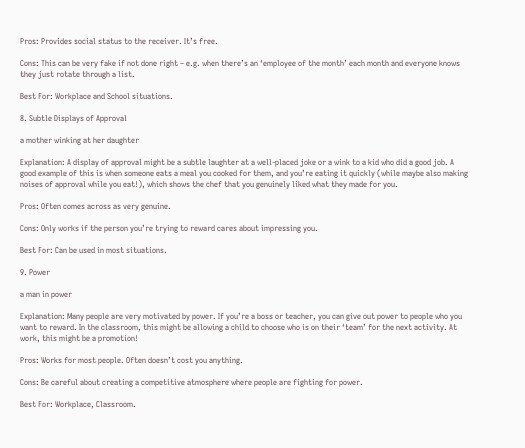Pros: Provides social status to the receiver. It’s free.

Cons: This can be very fake if not done right – e.g. when there’s an ‘employee of the month’ each month and everyone knows they just rotate through a list.

Best For: Workplace and School situations.

8. Subtle Displays of Approval

a mother winking at her daughter

Explanation: A display of approval might be a subtle laughter at a well-placed joke or a wink to a kid who did a good job. A good example of this is when someone eats a meal you cooked for them, and you’re eating it quickly (while maybe also making noises of approval while you eat!), which shows the chef that you genuinely liked what they made for you.

Pros: Often comes across as very genuine.

Cons: Only works if the person you’re trying to reward cares about impressing you.

Best For: Can be used in most situations.

9. Power

a man in power

Explanation: Many people are very motivated by power. If you’re a boss or teacher, you can give out power to people who you want to reward. In the classroom, this might be allowing a child to choose who is on their ‘team’ for the next activity. At work, this might be a promotion!

Pros: Works for most people. Often doesn’t cost you anything.

Cons: Be careful about creating a competitive atmosphere where people are fighting for power.

Best For: Workplace, Classroom.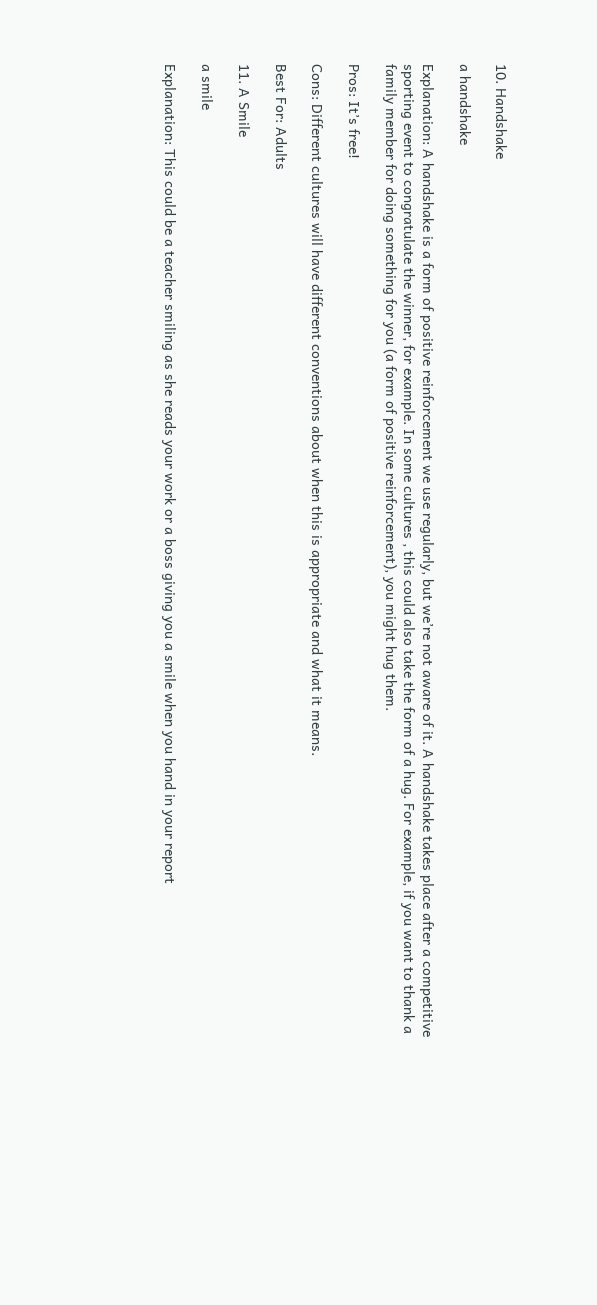10. Handshake

a handshake

Explanation: A handshake is a form of positive reinforcement we use regularly, but we’re not aware of it. A handshake takes place after a competitive sporting event to congratulate the winner, for example. In some cultures , this could also take the form of a hug. For example, if you want to thank a family member for doing something for you (a form of positive reinforcement), you might hug them.

Pros: It’s free!

Cons: Different cultures will have different conventions about when this is appropriate and what it means.

Best For: Adults

11. A Smile

a smile

Explanation: This could be a teacher smiling as she reads your work or a boss giving you a smile when you hand in your report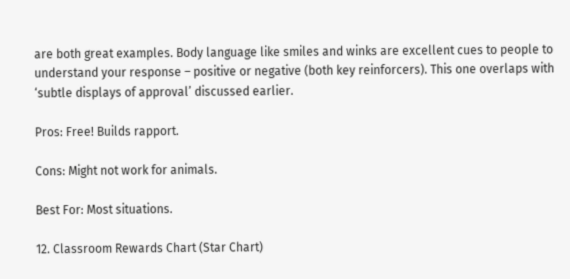are both great examples. Body language like smiles and winks are excellent cues to people to understand your response – positive or negative (both key reinforcers). This one overlaps with ‘subtle displays of approval’ discussed earlier.

Pros: Free! Builds rapport.

Cons: Might not work for animals.

Best For: Most situations.

12. Classroom Rewards Chart (Star Chart)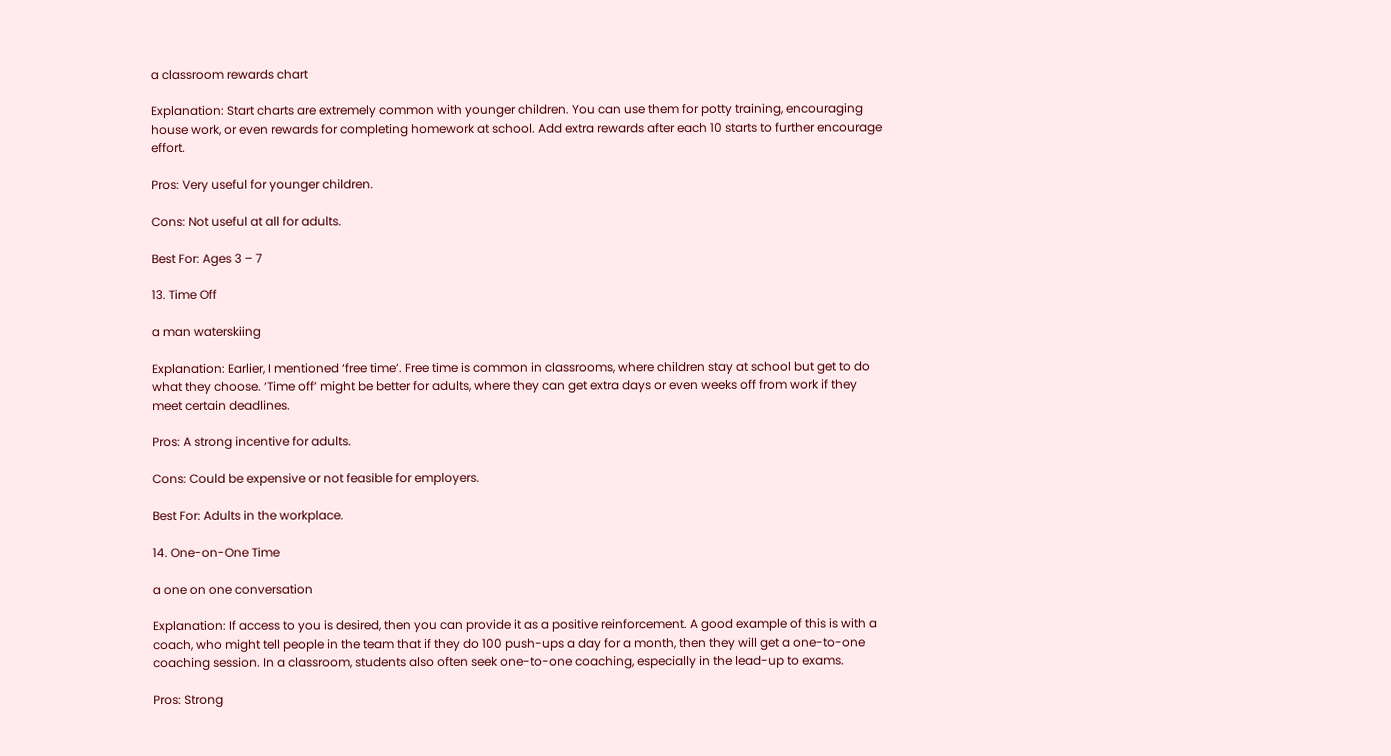a classroom rewards chart

Explanation: Start charts are extremely common with younger children. You can use them for potty training, encouraging house work, or even rewards for completing homework at school. Add extra rewards after each 10 starts to further encourage effort.

Pros: Very useful for younger children.

Cons: Not useful at all for adults.

Best For: Ages 3 – 7

13. Time Off

a man waterskiing

Explanation: Earlier, I mentioned ‘free time’. Free time is common in classrooms, where children stay at school but get to do what they choose. ‘Time off’ might be better for adults, where they can get extra days or even weeks off from work if they meet certain deadlines.

Pros: A strong incentive for adults.

Cons: Could be expensive or not feasible for employers.

Best For: Adults in the workplace.

14. One-on-One Time

a one on one conversation

Explanation: If access to you is desired, then you can provide it as a positive reinforcement. A good example of this is with a coach, who might tell people in the team that if they do 100 push-ups a day for a month, then they will get a one-to-one coaching session. In a classroom, students also often seek one-to-one coaching, especially in the lead-up to exams.

Pros: Strong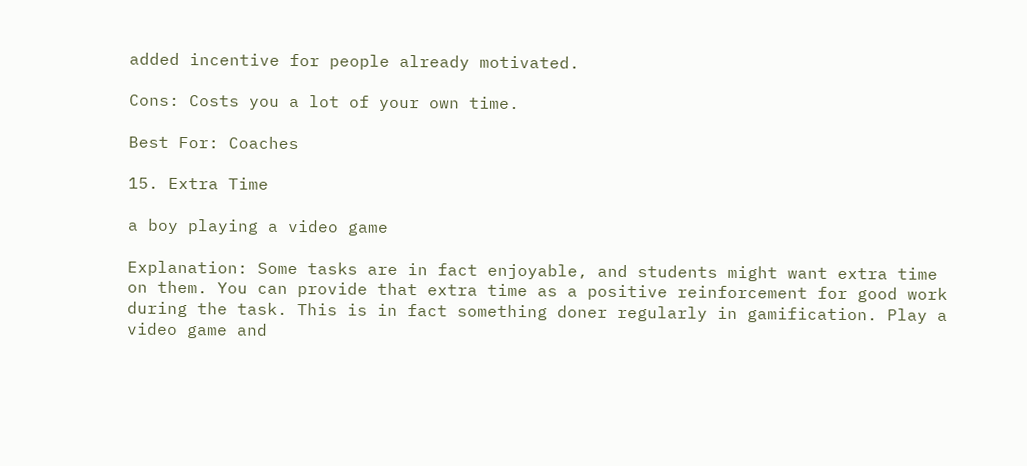added incentive for people already motivated.

Cons: Costs you a lot of your own time.

Best For: Coaches

15. Extra Time

a boy playing a video game

Explanation: Some tasks are in fact enjoyable, and students might want extra time on them. You can provide that extra time as a positive reinforcement for good work during the task. This is in fact something doner regularly in gamification. Play a video game and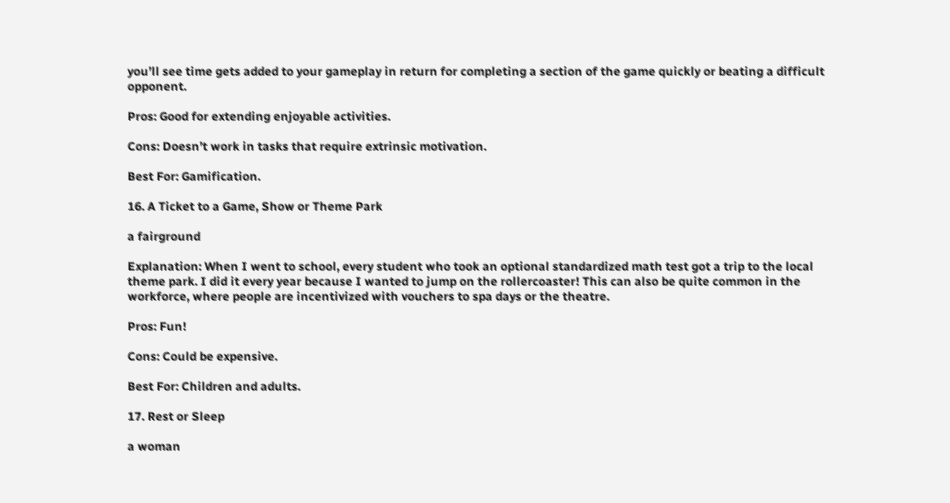you’ll see time gets added to your gameplay in return for completing a section of the game quickly or beating a difficult opponent.

Pros: Good for extending enjoyable activities.

Cons: Doesn’t work in tasks that require extrinsic motivation.

Best For: Gamification.

16. A Ticket to a Game, Show or Theme Park

a fairground

Explanation: When I went to school, every student who took an optional standardized math test got a trip to the local theme park. I did it every year because I wanted to jump on the rollercoaster! This can also be quite common in the workforce, where people are incentivized with vouchers to spa days or the theatre.

Pros: Fun!

Cons: Could be expensive.

Best For: Children and adults.

17. Rest or Sleep

a woman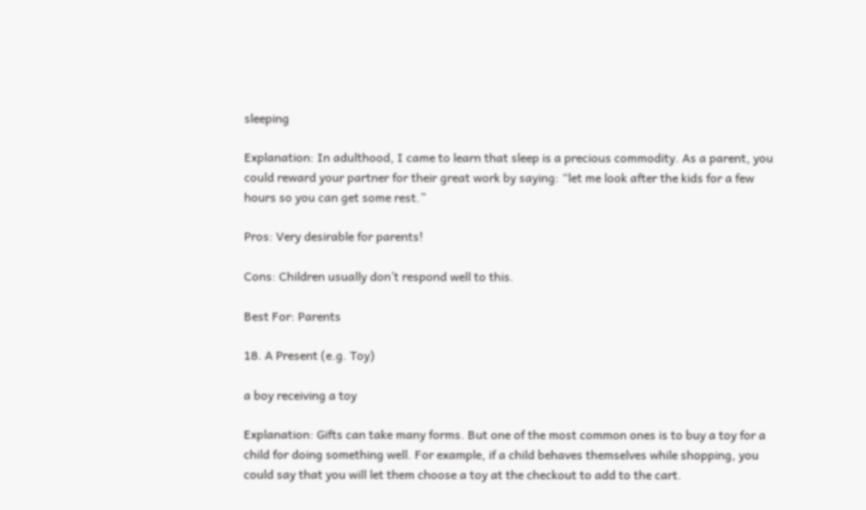sleeping

Explanation: In adulthood, I came to learn that sleep is a precious commodity. As a parent, you could reward your partner for their great work by saying: “let me look after the kids for a few hours so you can get some rest.”

Pros: Very desirable for parents!

Cons: Children usually don’t respond well to this.

Best For: Parents

18. A Present (e.g. Toy)

a boy receiving a toy

Explanation: Gifts can take many forms. But one of the most common ones is to buy a toy for a child for doing something well. For example, if a child behaves themselves while shopping, you could say that you will let them choose a toy at the checkout to add to the cart.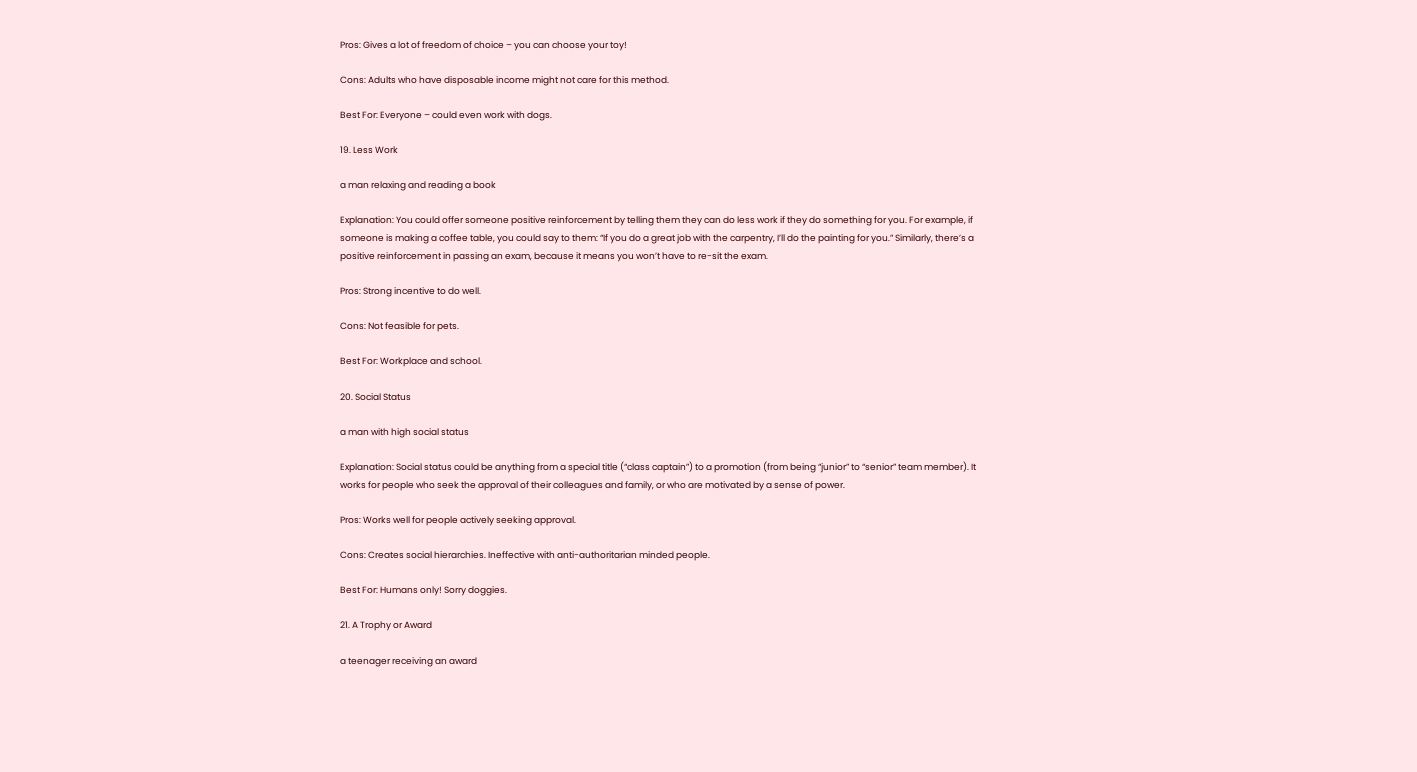Pros: Gives a lot of freedom of choice – you can choose your toy!

Cons: Adults who have disposable income might not care for this method.

Best For: Everyone – could even work with dogs.

19. Less Work

a man relaxing and reading a book

Explanation: You could offer someone positive reinforcement by telling them they can do less work if they do something for you. For example, if someone is making a coffee table, you could say to them: “If you do a great job with the carpentry, I’ll do the painting for you.” Similarly, there’s a positive reinforcement in passing an exam, because it means you won’t have to re-sit the exam.

Pros: Strong incentive to do well.

Cons: Not feasible for pets.

Best For: Workplace and school.

20. Social Status

a man with high social status

Explanation: Social status could be anything from a special title (“class captain”) to a promotion (from being “junior” to “senior” team member). It works for people who seek the approval of their colleagues and family, or who are motivated by a sense of power.

Pros: Works well for people actively seeking approval.

Cons: Creates social hierarchies. Ineffective with anti-authoritarian minded people.

Best For: Humans only! Sorry doggies.

21. A Trophy or Award

a teenager receiving an award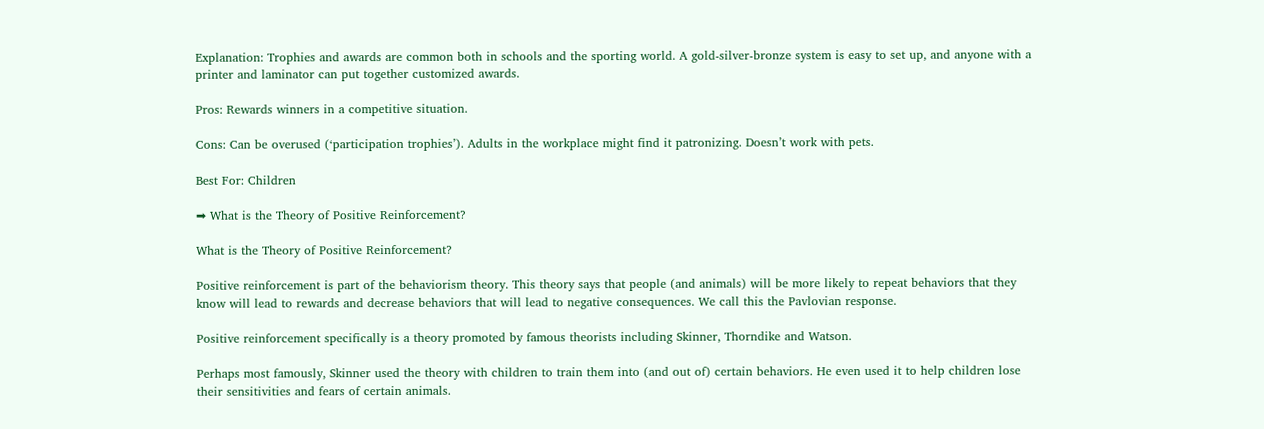Explanation: Trophies and awards are common both in schools and the sporting world. A gold-silver-bronze system is easy to set up, and anyone with a printer and laminator can put together customized awards.

Pros: Rewards winners in a competitive situation.

Cons: Can be overused (‘participation trophies’). Adults in the workplace might find it patronizing. Doesn’t work with pets.

Best For: Children

➡ What is the Theory of Positive Reinforcement?

What is the Theory of Positive Reinforcement?

Positive reinforcement is part of the behaviorism theory. This theory says that people (and animals) will be more likely to repeat behaviors that they know will lead to rewards and decrease behaviors that will lead to negative consequences. We call this the Pavlovian response.

Positive reinforcement specifically is a theory promoted by famous theorists including Skinner, Thorndike and Watson.

Perhaps most famously, Skinner used the theory with children to train them into (and out of) certain behaviors. He even used it to help children lose their sensitivities and fears of certain animals.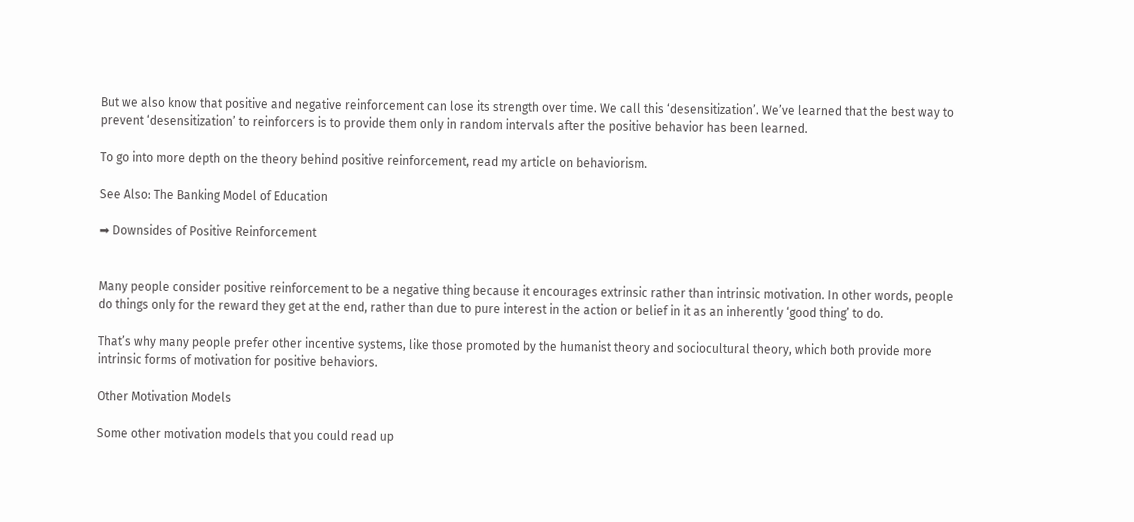But we also know that positive and negative reinforcement can lose its strength over time. We call this ‘desensitization’. We’ve learned that the best way to prevent ‘desensitization’ to reinforcers is to provide them only in random intervals after the positive behavior has been learned.

To go into more depth on the theory behind positive reinforcement, read my article on behaviorism.

See Also: The Banking Model of Education

➡ Downsides of Positive Reinforcement


Many people consider positive reinforcement to be a negative thing because it encourages extrinsic rather than intrinsic motivation. In other words, people do things only for the reward they get at the end, rather than due to pure interest in the action or belief in it as an inherently ‘good thing’ to do.

That’s why many people prefer other incentive systems, like those promoted by the humanist theory and sociocultural theory, which both provide more intrinsic forms of motivation for positive behaviors.

Other Motivation Models

Some other motivation models that you could read up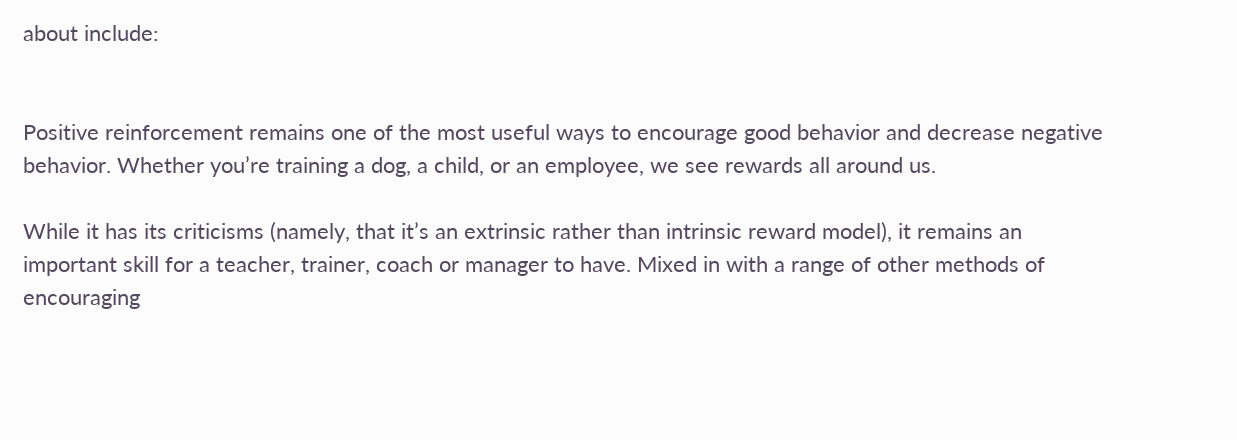about include:


Positive reinforcement remains one of the most useful ways to encourage good behavior and decrease negative behavior. Whether you’re training a dog, a child, or an employee, we see rewards all around us.

While it has its criticisms (namely, that it’s an extrinsic rather than intrinsic reward model), it remains an important skill for a teacher, trainer, coach or manager to have. Mixed in with a range of other methods of encouraging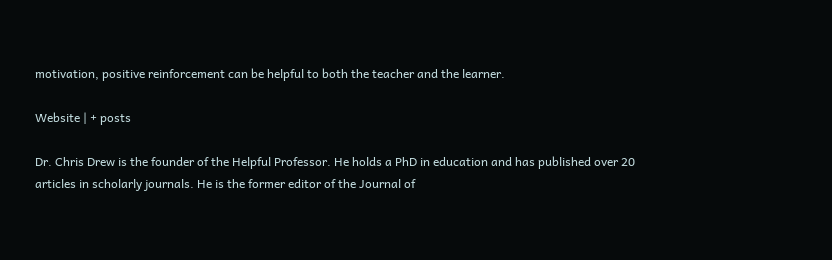motivation, positive reinforcement can be helpful to both the teacher and the learner.

Website | + posts

Dr. Chris Drew is the founder of the Helpful Professor. He holds a PhD in education and has published over 20 articles in scholarly journals. He is the former editor of the Journal of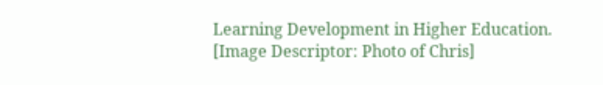Learning Development in Higher Education. [Image Descriptor: Photo of Chris]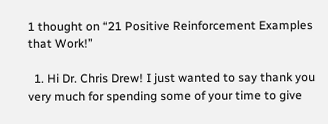1 thought on “21 Positive Reinforcement Examples that Work!”

  1. Hi Dr. Chris Drew! I just wanted to say thank you very much for spending some of your time to give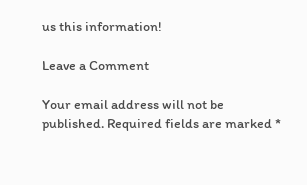us this information!

Leave a Comment

Your email address will not be published. Required fields are marked *